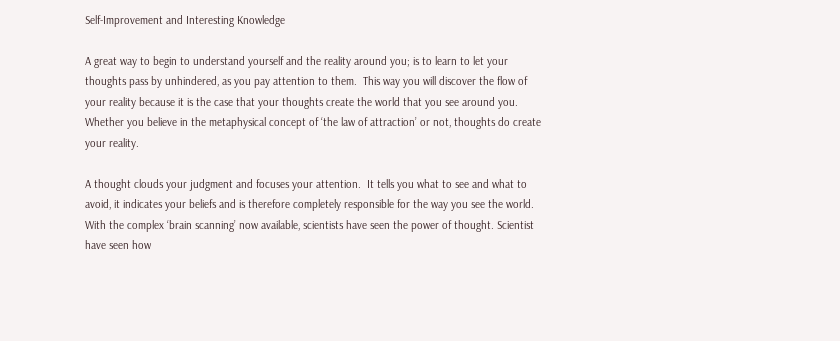Self-Improvement and Interesting Knowledge

A great way to begin to understand yourself and the reality around you; is to learn to let your thoughts pass by unhindered, as you pay attention to them.  This way you will discover the flow of your reality because it is the case that your thoughts create the world that you see around you.  Whether you believe in the metaphysical concept of ‘the law of attraction’ or not, thoughts do create your reality.

A thought clouds your judgment and focuses your attention.  It tells you what to see and what to avoid, it indicates your beliefs and is therefore completely responsible for the way you see the world.  With the complex ‘brain scanning’ now available, scientists have seen the power of thought. Scientist have seen how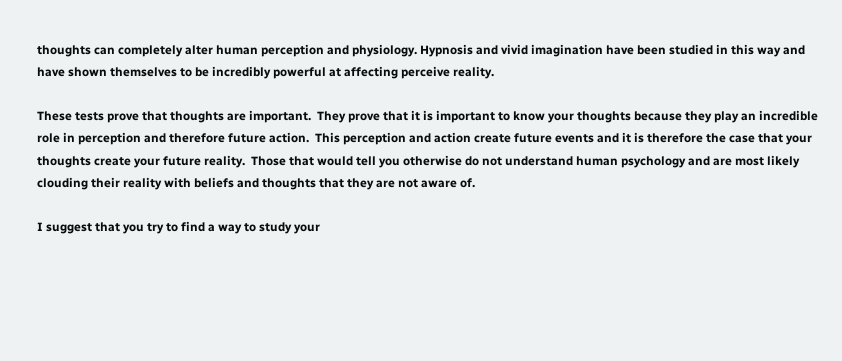thoughts can completely alter human perception and physiology. Hypnosis and vivid imagination have been studied in this way and have shown themselves to be incredibly powerful at affecting perceive reality.

These tests prove that thoughts are important.  They prove that it is important to know your thoughts because they play an incredible role in perception and therefore future action.  This perception and action create future events and it is therefore the case that your thoughts create your future reality.  Those that would tell you otherwise do not understand human psychology and are most likely clouding their reality with beliefs and thoughts that they are not aware of.

I suggest that you try to find a way to study your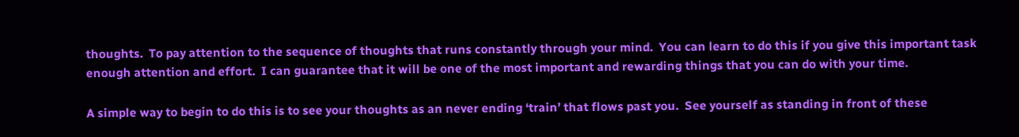thoughts.  To pay attention to the sequence of thoughts that runs constantly through your mind.  You can learn to do this if you give this important task enough attention and effort.  I can guarantee that it will be one of the most important and rewarding things that you can do with your time.

A simple way to begin to do this is to see your thoughts as an never ending ‘train’ that flows past you.  See yourself as standing in front of these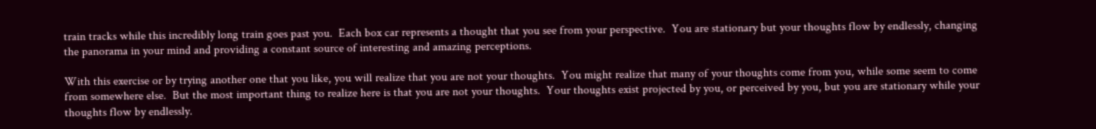train tracks while this incredibly long train goes past you.  Each box car represents a thought that you see from your perspective.  You are stationary but your thoughts flow by endlessly, changing the panorama in your mind and providing a constant source of interesting and amazing perceptions.

With this exercise or by trying another one that you like, you will realize that you are not your thoughts.  You might realize that many of your thoughts come from you, while some seem to come from somewhere else.  But the most important thing to realize here is that you are not your thoughts.  Your thoughts exist projected by you, or perceived by you, but you are stationary while your thoughts flow by endlessly.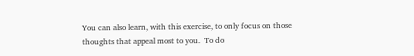You can also learn, with this exercise, to only focus on those thoughts that appeal most to you.  To do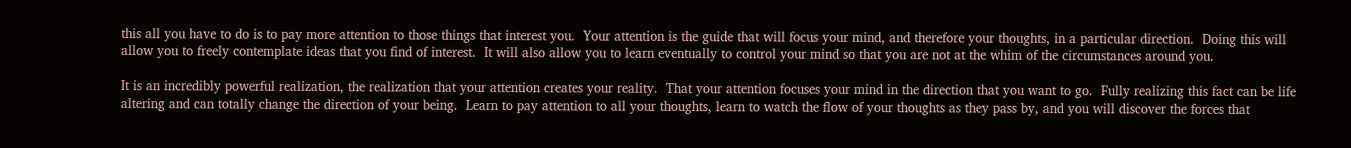this all you have to do is to pay more attention to those things that interest you.  Your attention is the guide that will focus your mind, and therefore your thoughts, in a particular direction.  Doing this will allow you to freely contemplate ideas that you find of interest.  It will also allow you to learn eventually to control your mind so that you are not at the whim of the circumstances around you.

It is an incredibly powerful realization, the realization that your attention creates your reality.  That your attention focuses your mind in the direction that you want to go.  Fully realizing this fact can be life altering and can totally change the direction of your being.  Learn to pay attention to all your thoughts, learn to watch the flow of your thoughts as they pass by, and you will discover the forces that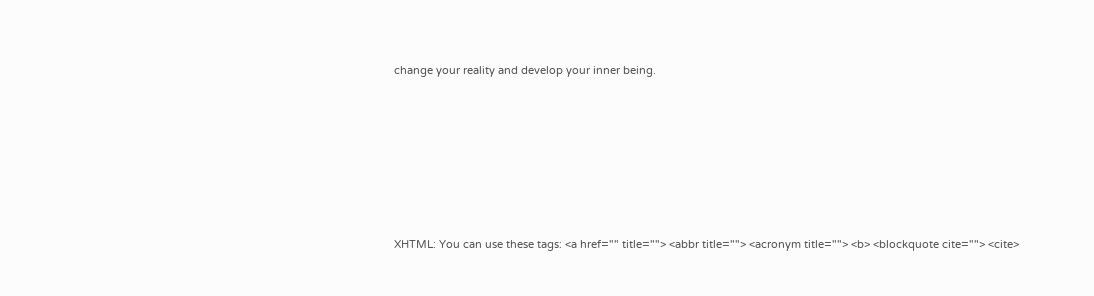change your reality and develop your inner being.







XHTML: You can use these tags: <a href="" title=""> <abbr title=""> <acronym title=""> <b> <blockquote cite=""> <cite>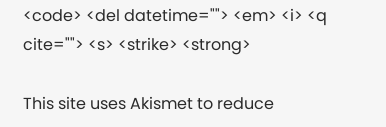<code> <del datetime=""> <em> <i> <q cite=""> <s> <strike> <strong>

This site uses Akismet to reduce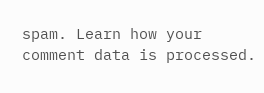spam. Learn how your comment data is processed.